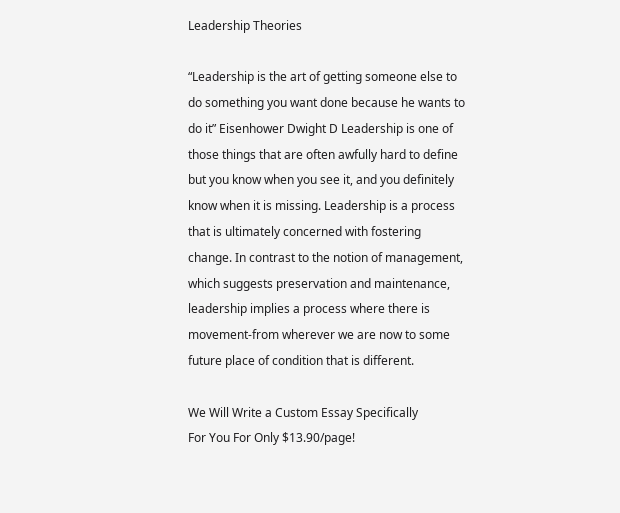Leadership Theories

“Leadership is the art of getting someone else to do something you want done because he wants to do it” Eisenhower Dwight D Leadership is one of those things that are often awfully hard to define but you know when you see it, and you definitely know when it is missing. Leadership is a process that is ultimately concerned with fostering change. In contrast to the notion of management, which suggests preservation and maintenance, leadership implies a process where there is movement-from wherever we are now to some future place of condition that is different.

We Will Write a Custom Essay Specifically
For You For Only $13.90/page!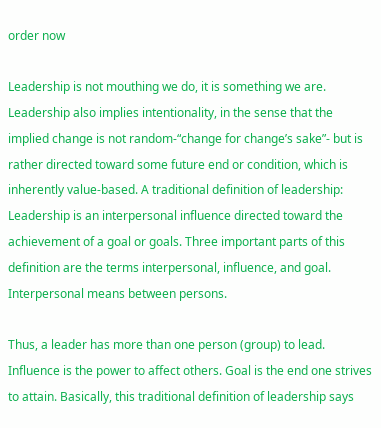order now

Leadership is not mouthing we do, it is something we are. Leadership also implies intentionality, in the sense that the implied change is not random-“change for change’s sake”- but is rather directed toward some future end or condition, which is inherently value-based. A traditional definition of leadership: Leadership is an interpersonal influence directed toward the achievement of a goal or goals. Three important parts of this definition are the terms interpersonal, influence, and goal. Interpersonal means between persons.

Thus, a leader has more than one person (group) to lead. Influence is the power to affect others. Goal is the end one strives to attain. Basically, this traditional definition of leadership says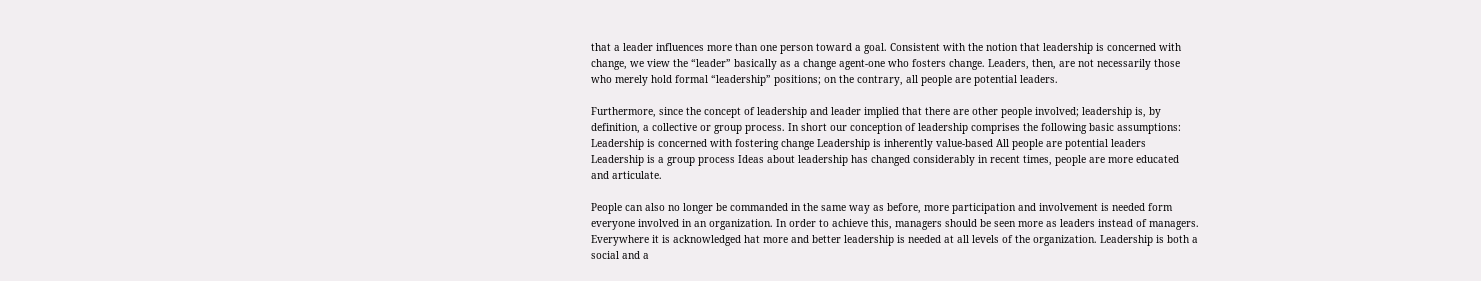that a leader influences more than one person toward a goal. Consistent with the notion that leadership is concerned with change, we view the “leader” basically as a change agent-one who fosters change. Leaders, then, are not necessarily those who merely hold formal “leadership” positions; on the contrary, all people are potential leaders.

Furthermore, since the concept of leadership and leader implied that there are other people involved; leadership is, by definition, a collective or group process. In short our conception of leadership comprises the following basic assumptions: Leadership is concerned with fostering change Leadership is inherently value-based All people are potential leaders Leadership is a group process Ideas about leadership has changed considerably in recent times, people are more educated and articulate.

People can also no longer be commanded in the same way as before, more participation and involvement is needed form everyone involved in an organization. In order to achieve this, managers should be seen more as leaders instead of managers. Everywhere it is acknowledged hat more and better leadership is needed at all levels of the organization. Leadership is both a social and a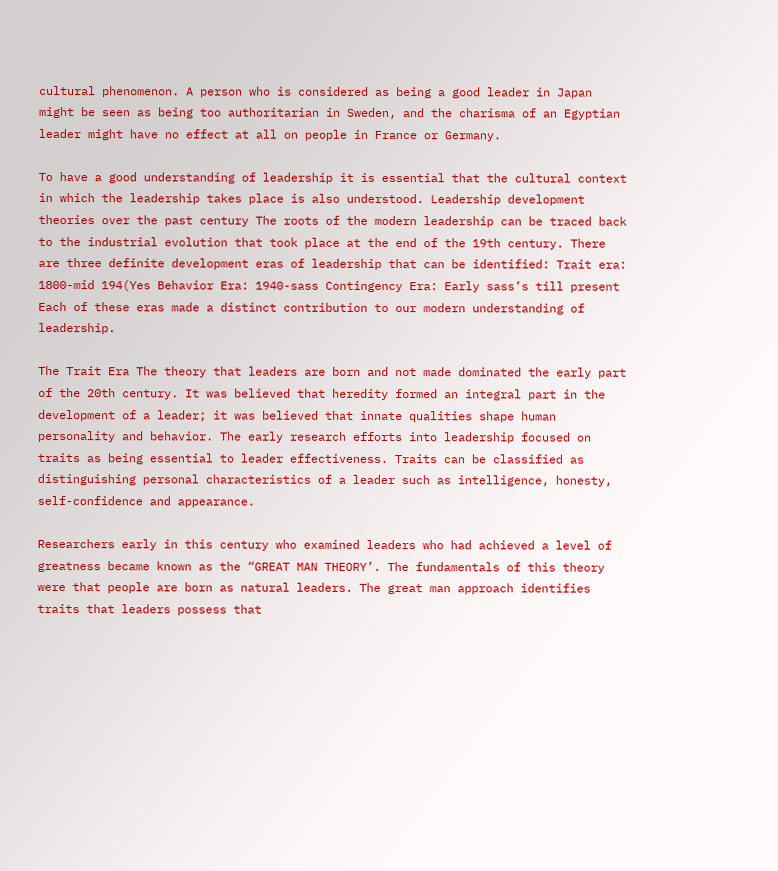cultural phenomenon. A person who is considered as being a good leader in Japan might be seen as being too authoritarian in Sweden, and the charisma of an Egyptian leader might have no effect at all on people in France or Germany.

To have a good understanding of leadership it is essential that the cultural context in which the leadership takes place is also understood. Leadership development theories over the past century The roots of the modern leadership can be traced back to the industrial evolution that took place at the end of the 19th century. There are three definite development eras of leadership that can be identified: Trait era: 1800-mid 194(Yes Behavior Era: 1940-sass Contingency Era: Early sass’s till present Each of these eras made a distinct contribution to our modern understanding of leadership.

The Trait Era The theory that leaders are born and not made dominated the early part of the 20th century. It was believed that heredity formed an integral part in the development of a leader; it was believed that innate qualities shape human personality and behavior. The early research efforts into leadership focused on traits as being essential to leader effectiveness. Traits can be classified as distinguishing personal characteristics of a leader such as intelligence, honesty, self-confidence and appearance.

Researchers early in this century who examined leaders who had achieved a level of greatness became known as the “GREAT MAN THEORY’. The fundamentals of this theory were that people are born as natural leaders. The great man approach identifies traits that leaders possess that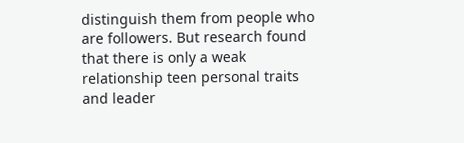distinguish them from people who are followers. But research found that there is only a weak relationship teen personal traits and leader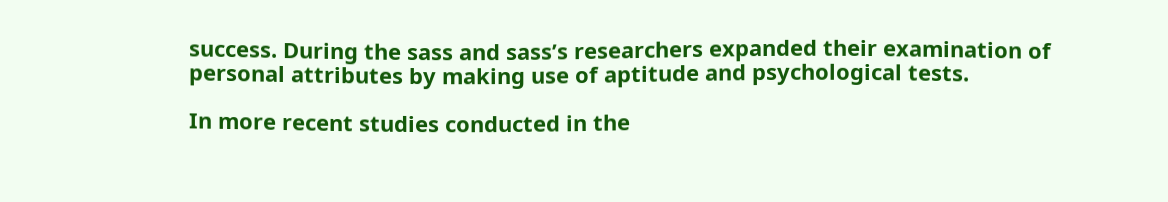success. During the sass and sass’s researchers expanded their examination of personal attributes by making use of aptitude and psychological tests.

In more recent studies conducted in the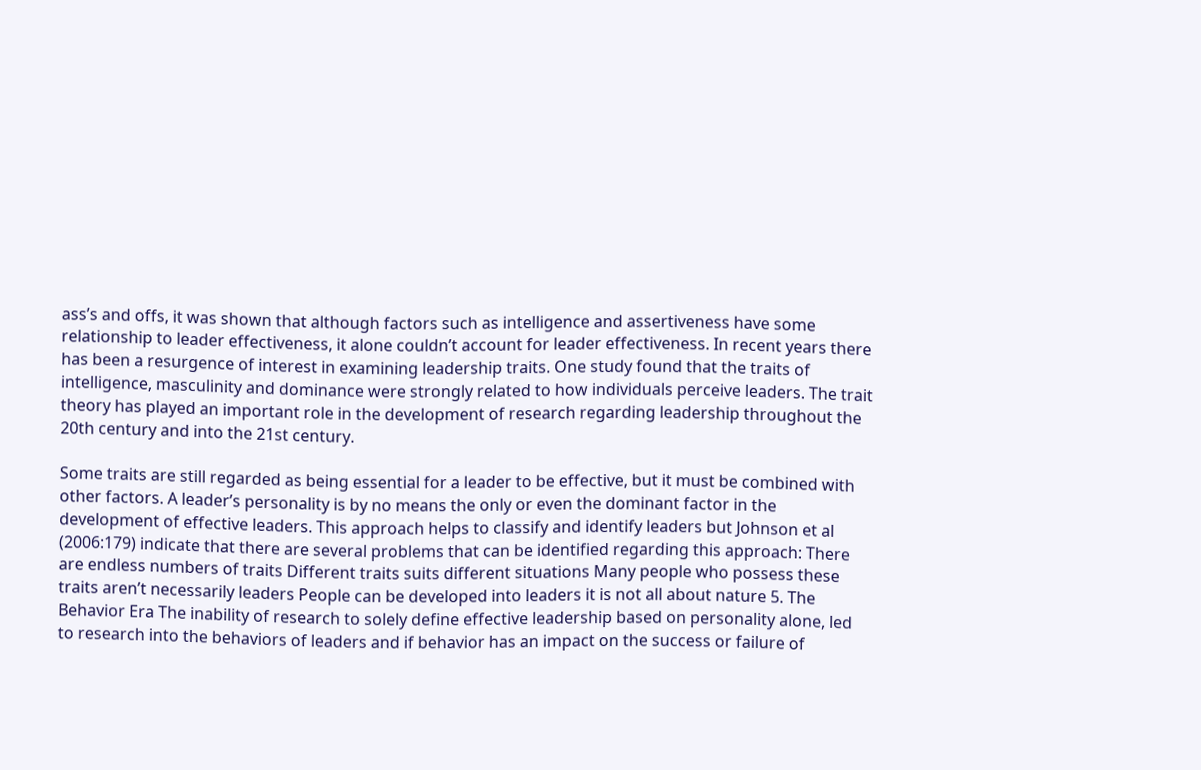ass’s and offs, it was shown that although factors such as intelligence and assertiveness have some relationship to leader effectiveness, it alone couldn’t account for leader effectiveness. In recent years there has been a resurgence of interest in examining leadership traits. One study found that the traits of intelligence, masculinity and dominance were strongly related to how individuals perceive leaders. The trait theory has played an important role in the development of research regarding leadership throughout the 20th century and into the 21st century.

Some traits are still regarded as being essential for a leader to be effective, but it must be combined with other factors. A leader’s personality is by no means the only or even the dominant factor in the development of effective leaders. This approach helps to classify and identify leaders but Johnson et al (2006:179) indicate that there are several problems that can be identified regarding this approach: There are endless numbers of traits Different traits suits different situations Many people who possess these traits aren’t necessarily leaders People can be developed into leaders it is not all about nature 5. The Behavior Era The inability of research to solely define effective leadership based on personality alone, led to research into the behaviors of leaders and if behavior has an impact on the success or failure of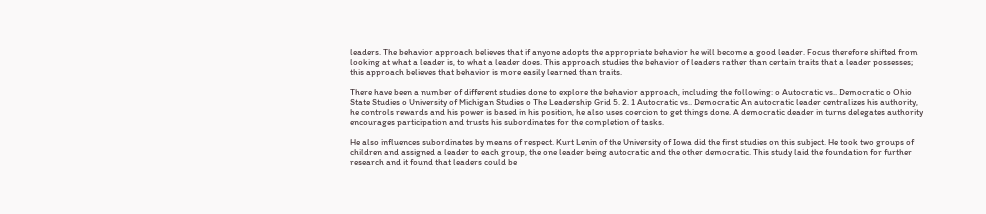leaders. The behavior approach believes that if anyone adopts the appropriate behavior he will become a good leader. Focus therefore shifted from looking at what a leader is, to what a leader does. This approach studies the behavior of leaders rather than certain traits that a leader possesses; this approach believes that behavior is more easily learned than traits.

There have been a number of different studies done to explore the behavior approach, including the following: o Autocratic vs.. Democratic o Ohio State Studies o University of Michigan Studies o The Leadership Grid 5. 2. 1 Autocratic vs.. Democratic An autocratic leader centralizes his authority, he controls rewards and his power is based in his position, he also uses coercion to get things done. A democratic deader in turns delegates authority encourages participation and trusts his subordinates for the completion of tasks.

He also influences subordinates by means of respect. Kurt Lenin of the University of Iowa did the first studies on this subject. He took two groups of children and assigned a leader to each group, the one leader being autocratic and the other democratic. This study laid the foundation for further research and it found that leaders could be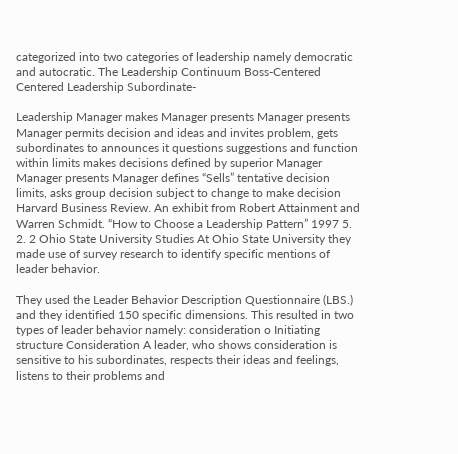categorized into two categories of leadership namely democratic and autocratic. The Leadership Continuum Boss-Centered Centered Leadership Subordinate-

Leadership Manager makes Manager presents Manager presents Manager permits decision and ideas and invites problem, gets subordinates to announces it questions suggestions and function within limits makes decisions defined by superior Manager Manager presents Manager defines “Sells” tentative decision limits, asks group decision subject to change to make decision Harvard Business Review. An exhibit from Robert Attainment and Warren Schmidt. “How to Choose a Leadership Pattern” 1997 5. 2. 2 Ohio State University Studies At Ohio State University they made use of survey research to identify specific mentions of leader behavior.

They used the Leader Behavior Description Questionnaire (LBS.) and they identified 150 specific dimensions. This resulted in two types of leader behavior namely: consideration o Initiating structure Consideration A leader, who shows consideration is sensitive to his subordinates, respects their ideas and feelings, listens to their problems and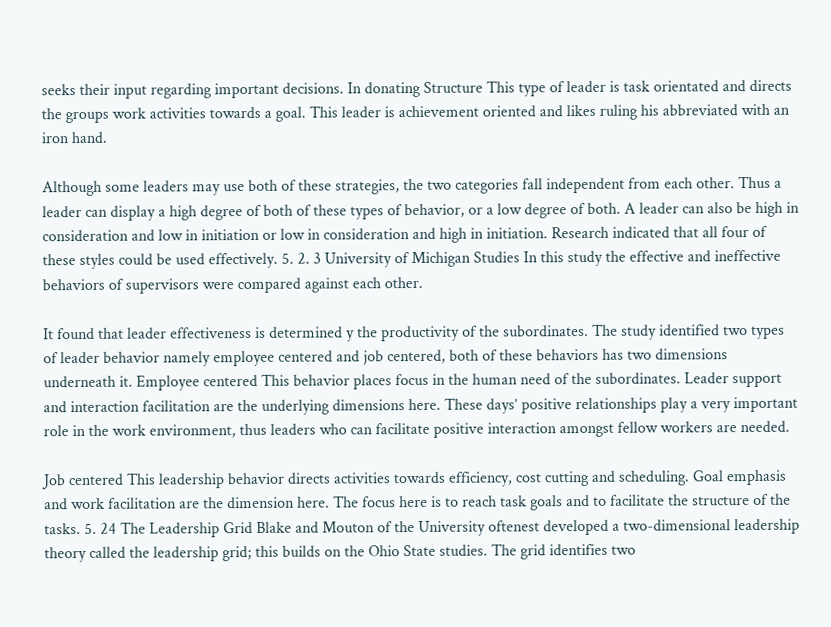seeks their input regarding important decisions. In donating Structure This type of leader is task orientated and directs the groups work activities towards a goal. This leader is achievement oriented and likes ruling his abbreviated with an iron hand.

Although some leaders may use both of these strategies, the two categories fall independent from each other. Thus a leader can display a high degree of both of these types of behavior, or a low degree of both. A leader can also be high in consideration and low in initiation or low in consideration and high in initiation. Research indicated that all four of these styles could be used effectively. 5. 2. 3 University of Michigan Studies In this study the effective and ineffective behaviors of supervisors were compared against each other.

It found that leader effectiveness is determined y the productivity of the subordinates. The study identified two types of leader behavior namely employee centered and job centered, both of these behaviors has two dimensions underneath it. Employee centered This behavior places focus in the human need of the subordinates. Leader support and interaction facilitation are the underlying dimensions here. These days’ positive relationships play a very important role in the work environment, thus leaders who can facilitate positive interaction amongst fellow workers are needed.

Job centered This leadership behavior directs activities towards efficiency, cost cutting and scheduling. Goal emphasis and work facilitation are the dimension here. The focus here is to reach task goals and to facilitate the structure of the tasks. 5. 24 The Leadership Grid Blake and Mouton of the University oftenest developed a two-dimensional leadership theory called the leadership grid; this builds on the Ohio State studies. The grid identifies two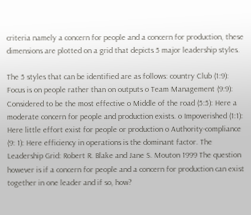criteria namely a concern for people and a concern for production, these dimensions are plotted on a grid that depicts 5 major leadership styles.

The 5 styles that can be identified are as follows: country Club (1:9): Focus is on people rather than on outputs o Team Management (9:9): Considered to be the most effective o Middle of the road (5:5): Here a moderate concern for people and production exists. o Impoverished (1:1): Here little effort exist for people or production o Authority-compliance (9: 1): Here efficiency in operations is the dominant factor. The Leadership Grid: Robert R. Blake and Jane S. Mouton 1999 The question however is if a concern for people and a concern for production can exist together in one leader and if so, how?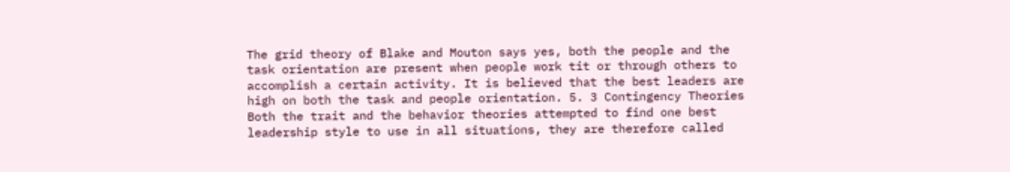The grid theory of Blake and Mouton says yes, both the people and the task orientation are present when people work tit or through others to accomplish a certain activity. It is believed that the best leaders are high on both the task and people orientation. 5. 3 Contingency Theories Both the trait and the behavior theories attempted to find one best leadership style to use in all situations, they are therefore called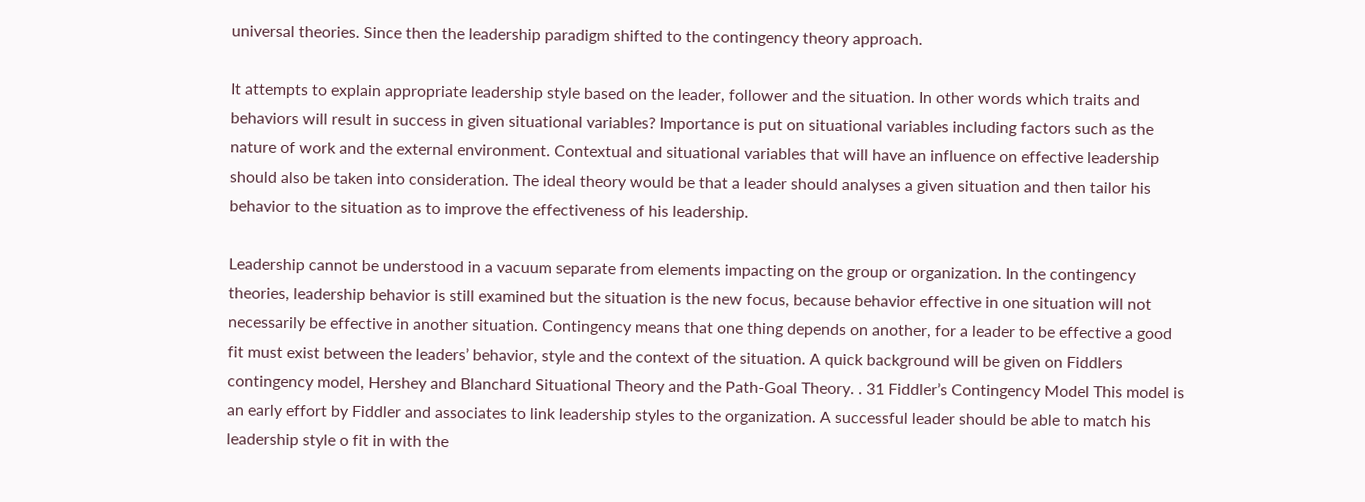universal theories. Since then the leadership paradigm shifted to the contingency theory approach.

It attempts to explain appropriate leadership style based on the leader, follower and the situation. In other words which traits and behaviors will result in success in given situational variables? Importance is put on situational variables including factors such as the nature of work and the external environment. Contextual and situational variables that will have an influence on effective leadership should also be taken into consideration. The ideal theory would be that a leader should analyses a given situation and then tailor his behavior to the situation as to improve the effectiveness of his leadership.

Leadership cannot be understood in a vacuum separate from elements impacting on the group or organization. In the contingency theories, leadership behavior is still examined but the situation is the new focus, because behavior effective in one situation will not necessarily be effective in another situation. Contingency means that one thing depends on another, for a leader to be effective a good fit must exist between the leaders’ behavior, style and the context of the situation. A quick background will be given on Fiddlers contingency model, Hershey and Blanchard Situational Theory and the Path-Goal Theory. . 31 Fiddler’s Contingency Model This model is an early effort by Fiddler and associates to link leadership styles to the organization. A successful leader should be able to match his leadership style o fit in with the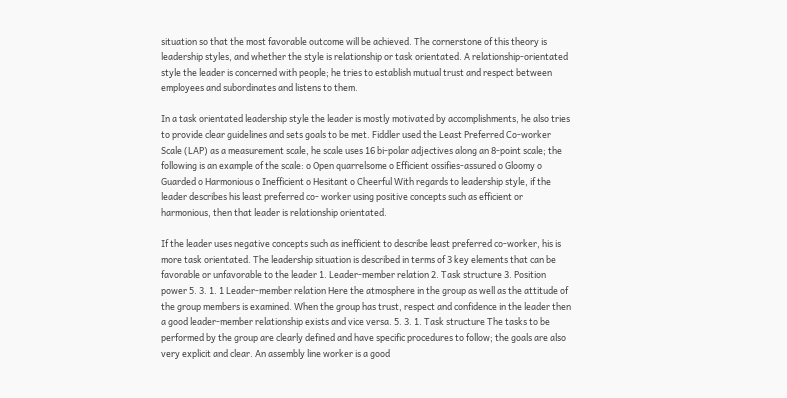situation so that the most favorable outcome will be achieved. The cornerstone of this theory is leadership styles, and whether the style is relationship or task orientated. A relationship-orientated style the leader is concerned with people; he tries to establish mutual trust and respect between employees and subordinates and listens to them.

In a task orientated leadership style the leader is mostly motivated by accomplishments, he also tries to provide clear guidelines and sets goals to be met. Fiddler used the Least Preferred Co-worker Scale (LAP) as a measurement scale, he scale uses 16 bi-polar adjectives along an 8-point scale; the following is an example of the scale: o Open quarrelsome o Efficient ossifies-assured o Gloomy o Guarded o Harmonious o Inefficient o Hesitant o Cheerful With regards to leadership style, if the leader describes his least preferred co- worker using positive concepts such as efficient or harmonious, then that leader is relationship orientated.

If the leader uses negative concepts such as inefficient to describe least preferred co-worker, his is more task orientated. The leadership situation is described in terms of 3 key elements that can be favorable or unfavorable to the leader 1. Leader-member relation 2. Task structure 3. Position power 5. 3. 1. 1 Leader-member relation Here the atmosphere in the group as well as the attitude of the group members is examined. When the group has trust, respect and confidence in the leader then a good leader-member relationship exists and vice versa. 5. 3. 1. Task structure The tasks to be performed by the group are clearly defined and have specific procedures to follow; the goals are also very explicit and clear. An assembly line worker is a good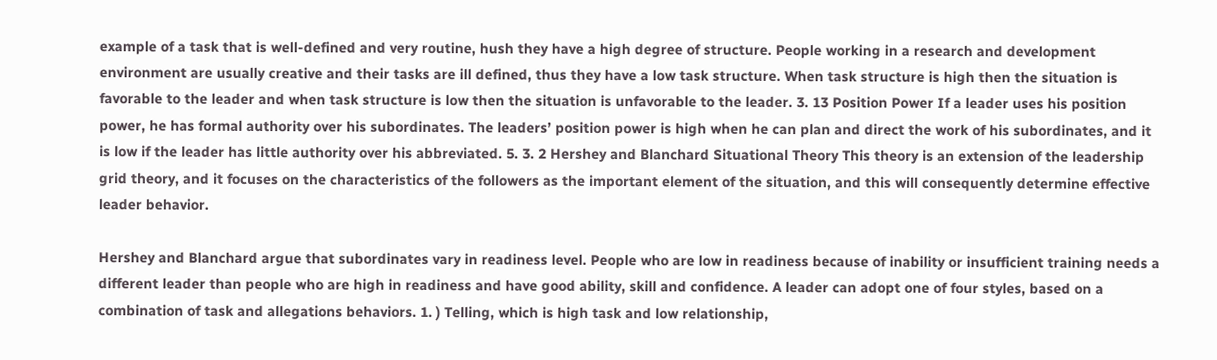example of a task that is well-defined and very routine, hush they have a high degree of structure. People working in a research and development environment are usually creative and their tasks are ill defined, thus they have a low task structure. When task structure is high then the situation is favorable to the leader and when task structure is low then the situation is unfavorable to the leader. 3. 13 Position Power If a leader uses his position power, he has formal authority over his subordinates. The leaders’ position power is high when he can plan and direct the work of his subordinates, and it is low if the leader has little authority over his abbreviated. 5. 3. 2 Hershey and Blanchard Situational Theory This theory is an extension of the leadership grid theory, and it focuses on the characteristics of the followers as the important element of the situation, and this will consequently determine effective leader behavior.

Hershey and Blanchard argue that subordinates vary in readiness level. People who are low in readiness because of inability or insufficient training needs a different leader than people who are high in readiness and have good ability, skill and confidence. A leader can adopt one of four styles, based on a combination of task and allegations behaviors. 1. ) Telling, which is high task and low relationship,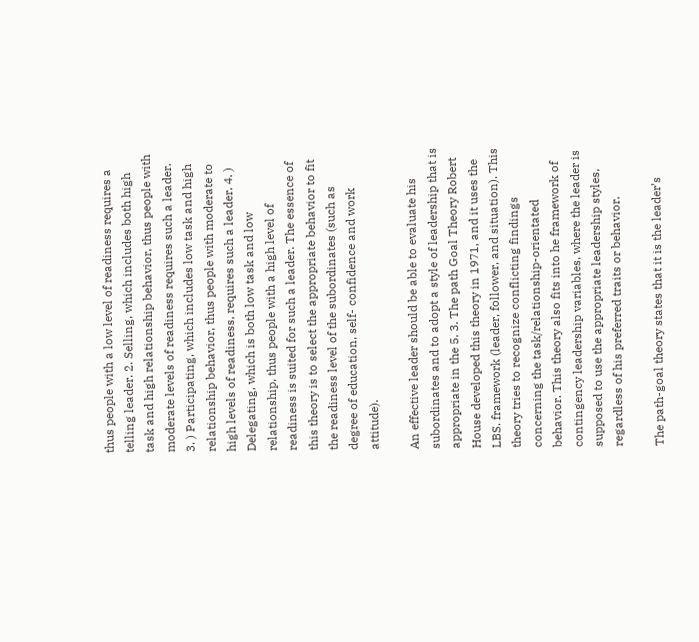thus people with a low level of readiness requires a telling leader. 2. Selling, which includes both high task and high relationship behavior, thus people with moderate levels of readiness requires such a leader. 3. ) Participating, which includes low task and high relationship behavior, thus people with moderate to high levels of readiness, requires such a leader. 4. ) Delegating, which is both low task and low relationship, thus people with a high level of readiness is suited for such a leader. The essence of this theory is to select the appropriate behavior to fit the readiness level of the subordinates (such as degree of education, self- confidence and work attitude).

An effective leader should be able to evaluate his subordinates and to adopt a style of leadership that is appropriate in the 5. 3. The path Goal Theory Robert House developed this theory in 1971, and it uses the LBS. framework (leader, follower, and situation). This theory tries to recognize conflicting findings concerning the task/relationship-orientated behavior. This theory also fits into he framework of contingency leadership variables, where the leader is supposed to use the appropriate leadership styles, regardless of his preferred traits or behavior.

The path-goal theory states that it is the leader’s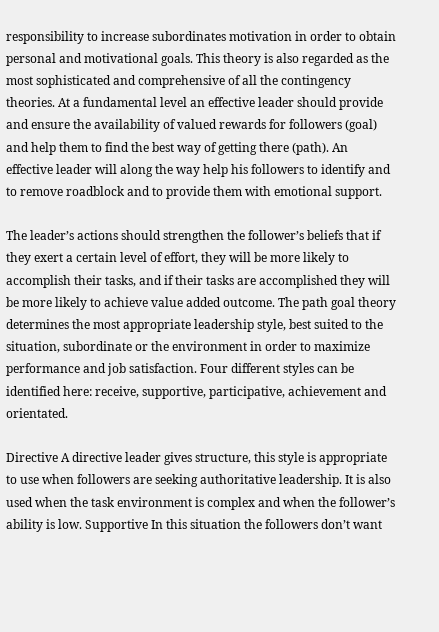responsibility to increase subordinates motivation in order to obtain personal and motivational goals. This theory is also regarded as the most sophisticated and comprehensive of all the contingency theories. At a fundamental level an effective leader should provide and ensure the availability of valued rewards for followers (goal) and help them to find the best way of getting there (path). An effective leader will along the way help his followers to identify and to remove roadblock and to provide them with emotional support.

The leader’s actions should strengthen the follower’s beliefs that if they exert a certain level of effort, they will be more likely to accomplish their tasks, and if their tasks are accomplished they will be more likely to achieve value added outcome. The path goal theory determines the most appropriate leadership style, best suited to the situation, subordinate or the environment in order to maximize performance and job satisfaction. Four different styles can be identified here: receive, supportive, participative, achievement and orientated.

Directive A directive leader gives structure, this style is appropriate to use when followers are seeking authoritative leadership. It is also used when the task environment is complex and when the follower’s ability is low. Supportive In this situation the followers don’t want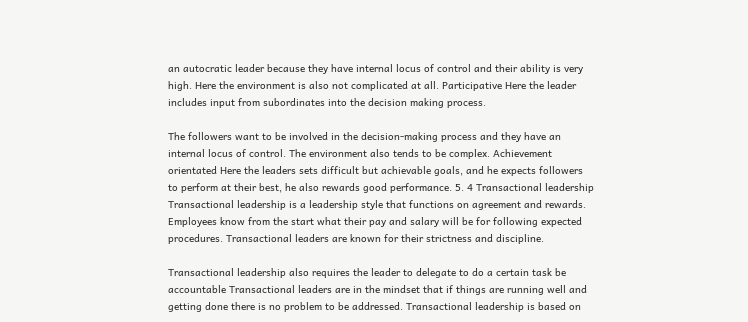an autocratic leader because they have internal locus of control and their ability is very high. Here the environment is also not complicated at all. Participative Here the leader includes input from subordinates into the decision making process.

The followers want to be involved in the decision-making process and they have an internal locus of control. The environment also tends to be complex. Achievement orientated Here the leaders sets difficult but achievable goals, and he expects followers to perform at their best, he also rewards good performance. 5. 4 Transactional leadership Transactional leadership is a leadership style that functions on agreement and rewards. Employees know from the start what their pay and salary will be for following expected procedures. Transactional leaders are known for their strictness and discipline.

Transactional leadership also requires the leader to delegate to do a certain task be accountable Transactional leaders are in the mindset that if things are running well and getting done there is no problem to be addressed. Transactional leadership is based on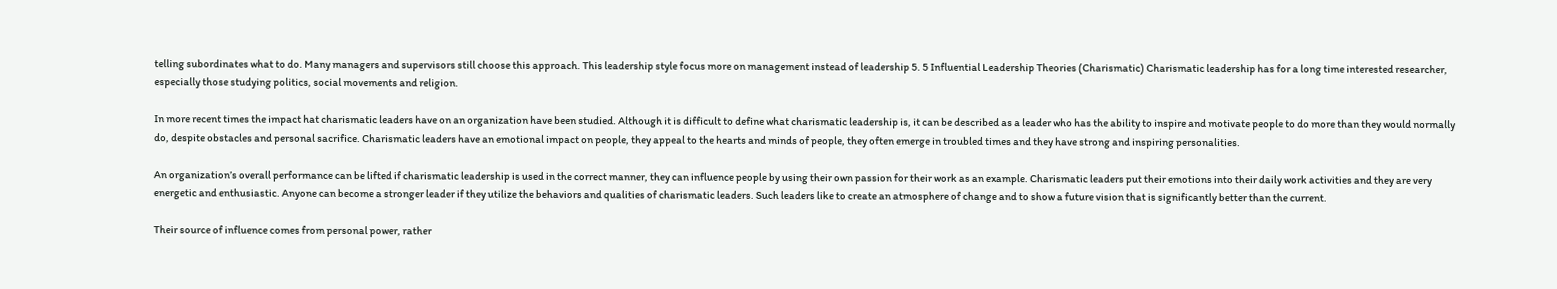telling subordinates what to do. Many managers and supervisors still choose this approach. This leadership style focus more on management instead of leadership 5. 5 Influential Leadership Theories (Charismatic) Charismatic leadership has for a long time interested researcher, especially those studying politics, social movements and religion.

In more recent times the impact hat charismatic leaders have on an organization have been studied. Although it is difficult to define what charismatic leadership is, it can be described as a leader who has the ability to inspire and motivate people to do more than they would normally do, despite obstacles and personal sacrifice. Charismatic leaders have an emotional impact on people, they appeal to the hearts and minds of people, they often emerge in troubled times and they have strong and inspiring personalities.

An organization’s overall performance can be lifted if charismatic leadership is used in the correct manner, they can influence people by using their own passion for their work as an example. Charismatic leaders put their emotions into their daily work activities and they are very energetic and enthusiastic. Anyone can become a stronger leader if they utilize the behaviors and qualities of charismatic leaders. Such leaders like to create an atmosphere of change and to show a future vision that is significantly better than the current.

Their source of influence comes from personal power, rather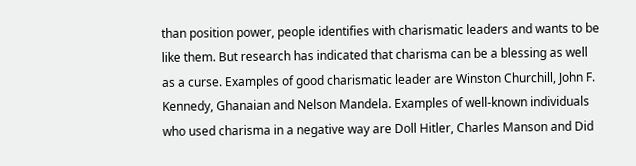than position power, people identifies with charismatic leaders and wants to be like them. But research has indicated that charisma can be a blessing as well as a curse. Examples of good charismatic leader are Winston Churchill, John F. Kennedy, Ghanaian and Nelson Mandela. Examples of well-known individuals who used charisma in a negative way are Doll Hitler, Charles Manson and Did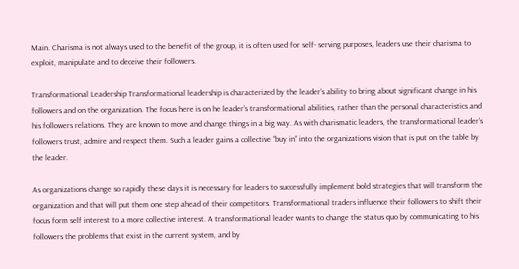Main. Charisma is not always used to the benefit of the group, it is often used for self- serving purposes, leaders use their charisma to exploit, manipulate and to deceive their followers.

Transformational Leadership Transformational leadership is characterized by the leader’s ability to bring about significant change in his followers and on the organization. The focus here is on he leader’s transformational abilities, rather than the personal characteristics and his followers relations. They are known to move and change things in a big way. As with charismatic leaders, the transformational leader’s followers trust, admire and respect them. Such a leader gains a collective “buy in” into the organizations vision that is put on the table by the leader.

As organizations change so rapidly these days it is necessary for leaders to successfully implement bold strategies that will transform the organization and that will put them one step ahead of their competitors. Transformational traders influence their followers to shift their focus form self interest to a more collective interest. A transformational leader wants to change the status quo by communicating to his followers the problems that exist in the current system, and by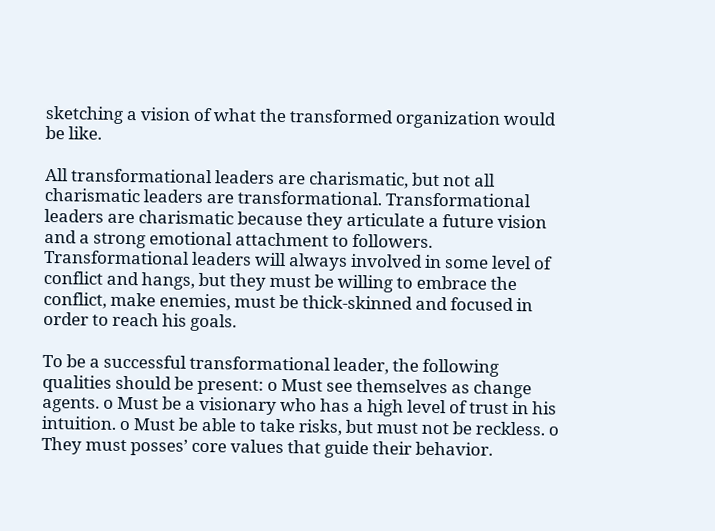sketching a vision of what the transformed organization would be like.

All transformational leaders are charismatic, but not all charismatic leaders are transformational. Transformational leaders are charismatic because they articulate a future vision and a strong emotional attachment to followers. Transformational leaders will always involved in some level of conflict and hangs, but they must be willing to embrace the conflict, make enemies, must be thick-skinned and focused in order to reach his goals.

To be a successful transformational leader, the following qualities should be present: o Must see themselves as change agents. o Must be a visionary who has a high level of trust in his intuition. o Must be able to take risks, but must not be reckless. o They must posses’ core values that guide their behavior.